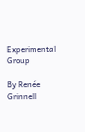Experimental Group

By Renée Grinnell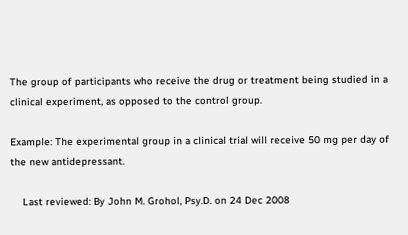The group of participants who receive the drug or treatment being studied in a clinical experiment, as opposed to the control group.

Example: The experimental group in a clinical trial will receive 50 mg per day of the new antidepressant.

    Last reviewed: By John M. Grohol, Psy.D. on 24 Dec 2008